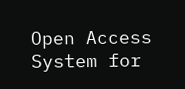Open Access System for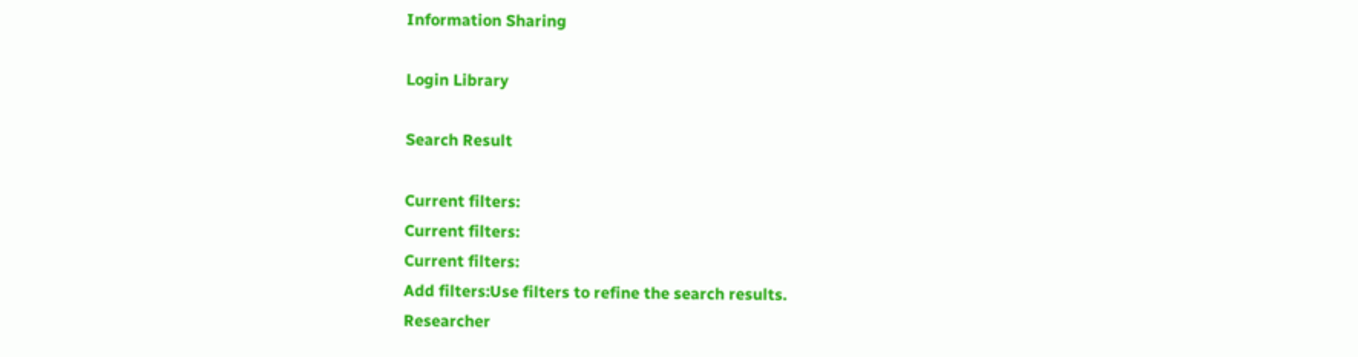Information Sharing

Login Library

Search Result

Current filters:
Current filters:
Current filters:
Add filters:Use filters to refine the search results.
Researcher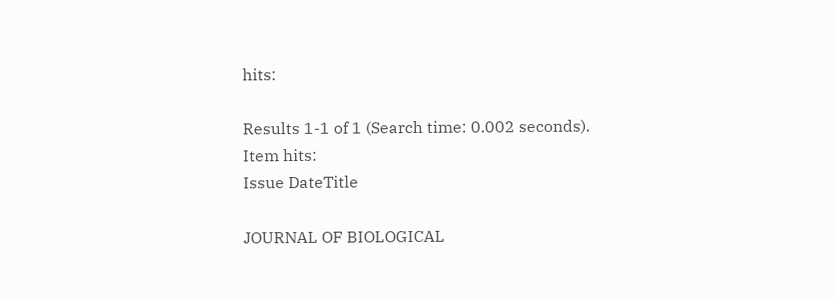hits:

Results 1-1 of 1 (Search time: 0.002 seconds).
Item hits:
Issue DateTitle

JOURNAL OF BIOLOGICAL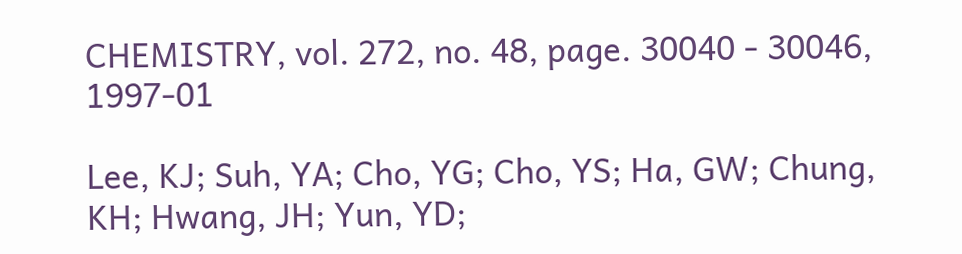CHEMISTRY, vol. 272, no. 48, page. 30040 - 30046, 1997-01

Lee, KJ; Suh, YA; Cho, YG; Cho, YS; Ha, GW; Chung, KH; Hwang, JH; Yun, YD;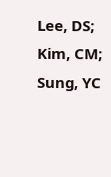Lee, DS; Kim, CM; Sung, YC